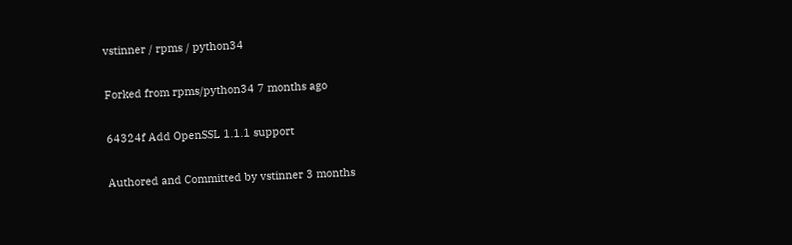vstinner / rpms / python34

Forked from rpms/python34 7 months ago

64324f Add OpenSSL 1.1.1 support

Authored and Committed by vstinner 3 months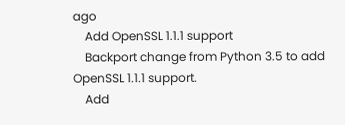ago
    Add OpenSSL 1.1.1 support
    Backport change from Python 3.5 to add OpenSSL 1.1.1 support.
    Add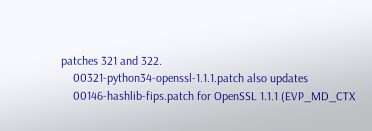patches 321 and 322.
    00321-python34-openssl-1.1.1.patch also updates
    00146-hashlib-fips.patch for OpenSSL 1.1.1 (EVP_MD_CTX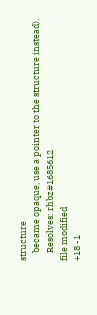structure
    became opaque, use a pointer to the structure instead).
    Resolves: rhbz#1685612
file modified
+18 -1